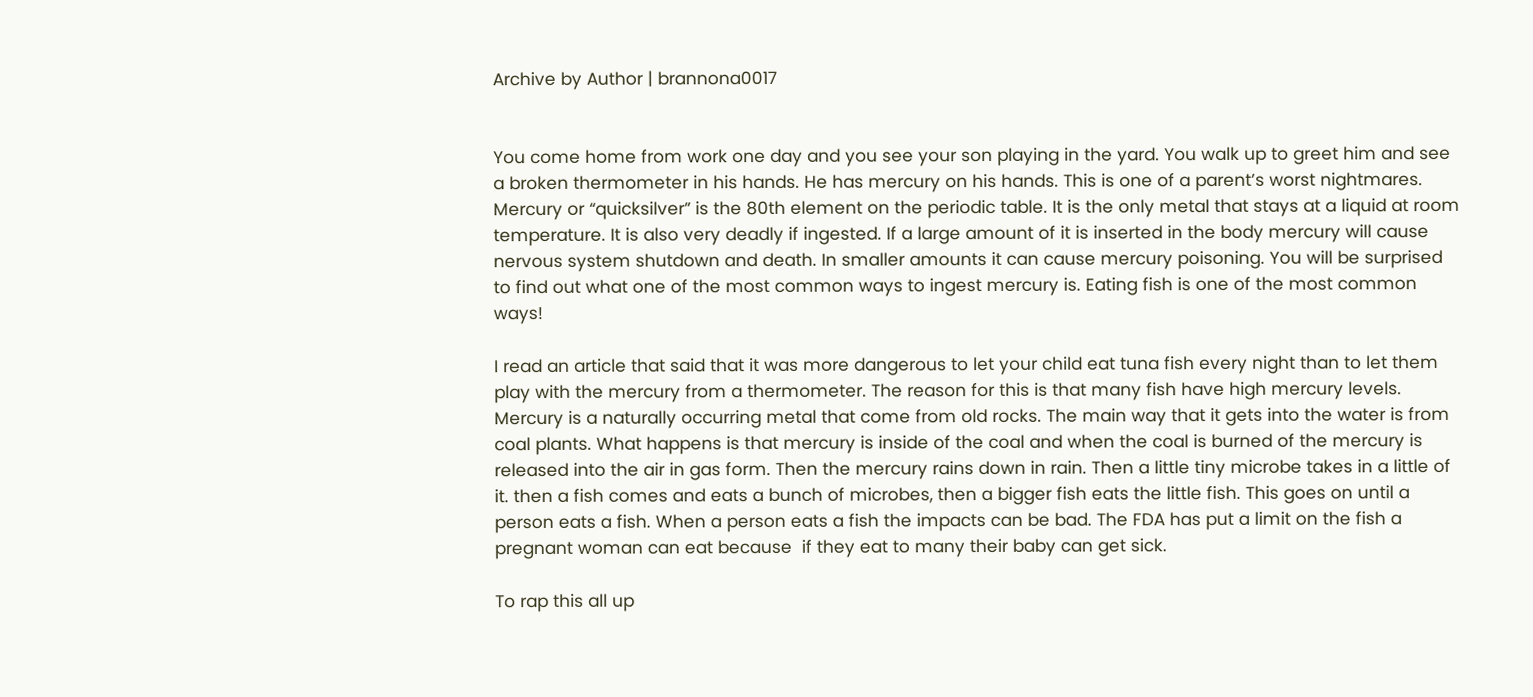Archive by Author | brannona0017


You come home from work one day and you see your son playing in the yard. You walk up to greet him and see a broken thermometer in his hands. He has mercury on his hands. This is one of a parent’s worst nightmares. Mercury or “quicksilver” is the 80th element on the periodic table. It is the only metal that stays at a liquid at room temperature. It is also very deadly if ingested. If a large amount of it is inserted in the body mercury will cause nervous system shutdown and death. In smaller amounts it can cause mercury poisoning. You will be surprised to find out what one of the most common ways to ingest mercury is. Eating fish is one of the most common ways!

I read an article that said that it was more dangerous to let your child eat tuna fish every night than to let them play with the mercury from a thermometer. The reason for this is that many fish have high mercury levels. Mercury is a naturally occurring metal that come from old rocks. The main way that it gets into the water is from coal plants. What happens is that mercury is inside of the coal and when the coal is burned of the mercury is released into the air in gas form. Then the mercury rains down in rain. Then a little tiny microbe takes in a little of it. then a fish comes and eats a bunch of microbes, then a bigger fish eats the little fish. This goes on until a person eats a fish. When a person eats a fish the impacts can be bad. The FDA has put a limit on the fish a pregnant woman can eat because  if they eat to many their baby can get sick.

To rap this all up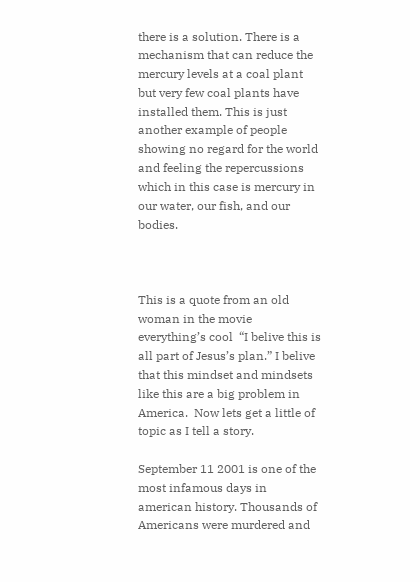there is a solution. There is a mechanism that can reduce the mercury levels at a coal plant but very few coal plants have installed them. This is just another example of people showing no regard for the world and feeling the repercussions which in this case is mercury in our water, our fish, and our bodies.



This is a quote from an old woman in the movie  everything’s cool  “I belive this is all part of Jesus’s plan.” I belive that this mindset and mindsets like this are a big problem in America.  Now lets get a little of topic as I tell a story.

September 11 2001 is one of the most infamous days in american history. Thousands of Americans were murdered and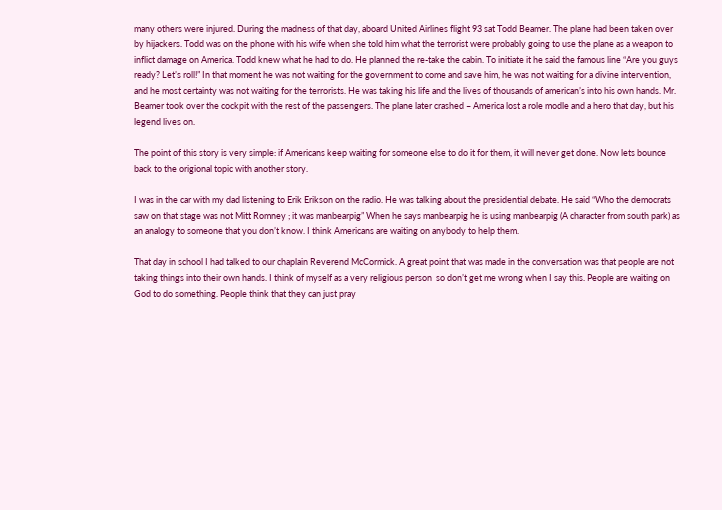many others were injured. During the madness of that day, aboard United Airlines flight 93 sat Todd Beamer. The plane had been taken over by hijackers. Todd was on the phone with his wife when she told him what the terrorist were probably going to use the plane as a weapon to inflict damage on America. Todd knew what he had to do. He planned the re-take the cabin. To initiate it he said the famous line “Are you guys ready? Let’s roll!” In that moment he was not waiting for the government to come and save him, he was not waiting for a divine intervention, and he most certainty was not waiting for the terrorists. He was taking his life and the lives of thousands of american’s into his own hands. Mr. Beamer took over the cockpit with the rest of the passengers. The plane later crashed – America lost a role modle and a hero that day, but his legend lives on.

The point of this story is very simple: if Americans keep waiting for someone else to do it for them, it will never get done. Now lets bounce back to the origional topic with another story.

I was in the car with my dad listening to Erik Erikson on the radio. He was talking about the presidential debate. He said “Who the democrats saw on that stage was not Mitt Romney ; it was manbearpig” When he says manbearpig he is using manbearpig (A character from south park) as an analogy to someone that you don’t know. I think Americans are waiting on anybody to help them.

That day in school I had talked to our chaplain Reverend McCormick. A great point that was made in the conversation was that people are not taking things into their own hands. I think of myself as a very religious person  so don’t get me wrong when I say this. People are waiting on God to do something. People think that they can just pray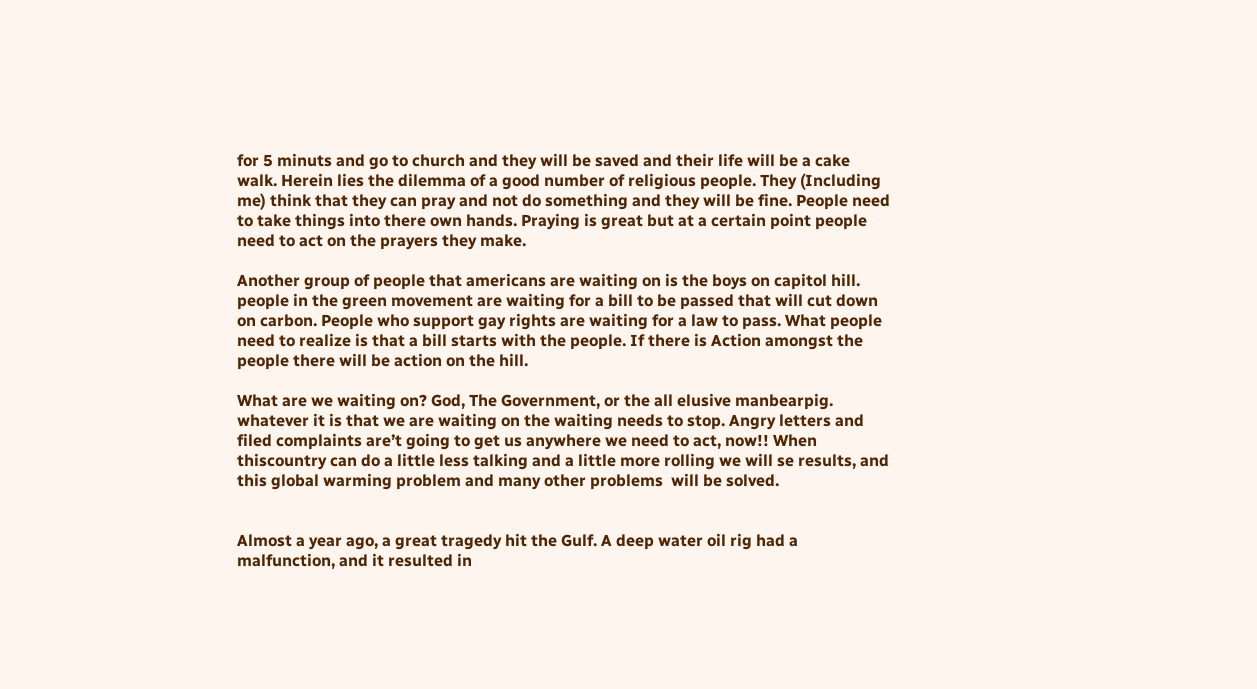for 5 minuts and go to church and they will be saved and their life will be a cake walk. Herein lies the dilemma of a good number of religious people. They (Including me) think that they can pray and not do something and they will be fine. People need to take things into there own hands. Praying is great but at a certain point people need to act on the prayers they make.

Another group of people that americans are waiting on is the boys on capitol hill. people in the green movement are waiting for a bill to be passed that will cut down on carbon. People who support gay rights are waiting for a law to pass. What people need to realize is that a bill starts with the people. If there is Action amongst the people there will be action on the hill.

What are we waiting on? God, The Government, or the all elusive manbearpig. whatever it is that we are waiting on the waiting needs to stop. Angry letters and filed complaints are’t going to get us anywhere we need to act, now!! When thiscountry can do a little less talking and a little more rolling we will se results, and this global warming problem and many other problems  will be solved.


Almost a year ago, a great tragedy hit the Gulf. A deep water oil rig had a malfunction, and it resulted in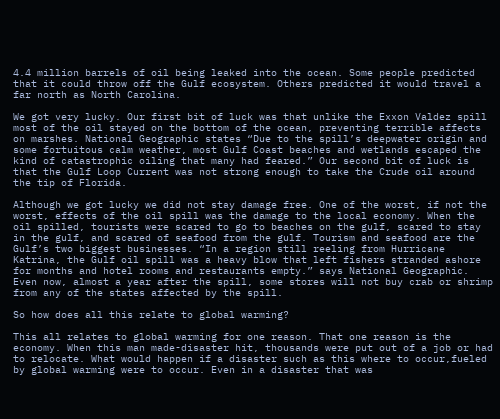4.4 million barrels of oil being leaked into the ocean. Some people predicted that it could throw off the Gulf ecosystem. Others predicted it would travel a far north as North Carolina.

We got very lucky. Our first bit of luck was that unlike the Exxon Valdez spill most of the oil stayed on the bottom of the ocean, preventing terrible affects on marshes. National Geographic states “Due to the spill’s deepwater origin and some fortuitous calm weather, most Gulf Coast beaches and wetlands escaped the kind of catastrophic oiling that many had feared.” Our second bit of luck is that the Gulf Loop Current was not strong enough to take the Crude oil around the tip of Florida.

Although we got lucky we did not stay damage free. One of the worst, if not the worst, effects of the oil spill was the damage to the local economy. When the oil spilled, tourists were scared to go to beaches on the gulf, scared to stay in the gulf, and scared of seafood from the gulf. Tourism and seafood are the Gulf’s two biggest businesses. “In a region still reeling from Hurricane Katrina, the Gulf oil spill was a heavy blow that left fishers stranded ashore for months and hotel rooms and restaurants empty.” says National Geographic. Even now, almost a year after the spill, some stores will not buy crab or shrimp from any of the states affected by the spill.

So how does all this relate to global warming?

This all relates to global warming for one reason. That one reason is the economy. When this man made-disaster hit, thousands were put out of a job or had to relocate. What would happen if a disaster such as this where to occur,fueled by global warming were to occur. Even in a disaster that was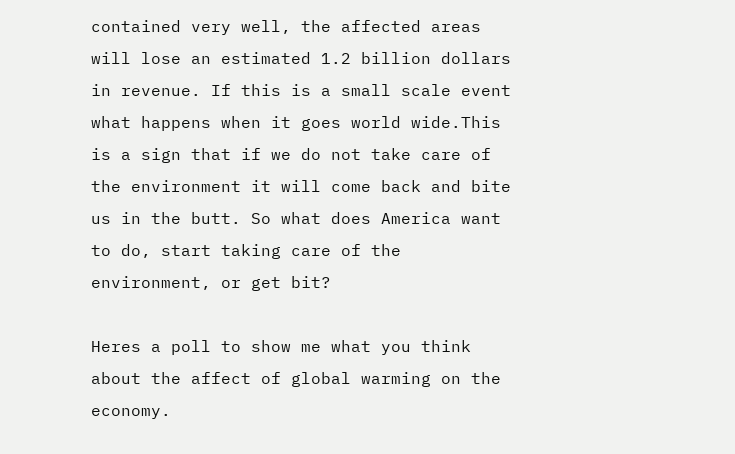contained very well, the affected areas will lose an estimated 1.2 billion dollars in revenue. If this is a small scale event what happens when it goes world wide.This is a sign that if we do not take care of the environment it will come back and bite us in the butt. So what does America want to do, start taking care of the environment, or get bit?

Heres a poll to show me what you think about the affect of global warming on the economy.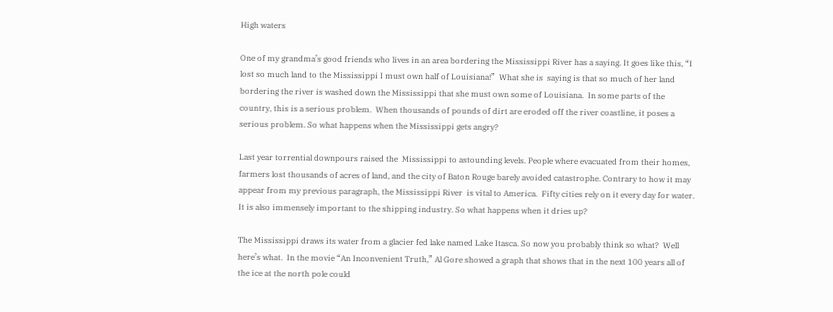High waters

One of my grandma’s good friends who lives in an area bordering the Mississippi River has a saying. It goes like this, “I lost so much land to the Mississippi I must own half of Louisiana!”  What she is  saying is that so much of her land bordering the river is washed down the Mississippi that she must own some of Louisiana.  In some parts of the country, this is a serious problem.  When thousands of pounds of dirt are eroded off the river coastline, it poses a serious problem. So what happens when the Mississippi gets angry?

Last year torrential downpours raised the  Mississippi to astounding levels. People where evacuated from their homes, farmers lost thousands of acres of land, and the city of Baton Rouge barely avoided catastrophe. Contrary to how it may appear from my previous paragraph, the Mississippi River  is vital to America.  Fifty cities rely on it every day for water.  It is also immensely important to the shipping industry. So what happens when it dries up?

The Mississippi draws its water from a glacier fed lake named Lake Itasca. So now you probably think so what?  Well here’s what.  In the movie “An Inconvenient Truth,” Al Gore showed a graph that shows that in the next 100 years all of the ice at the north pole could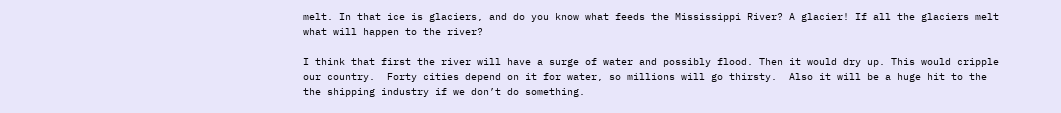melt. In that ice is glaciers, and do you know what feeds the Mississippi River? A glacier! If all the glaciers melt what will happen to the river?

I think that first the river will have a surge of water and possibly flood. Then it would dry up. This would cripple our country.  Forty cities depend on it for water, so millions will go thirsty.  Also it will be a huge hit to the the shipping industry if we don’t do something.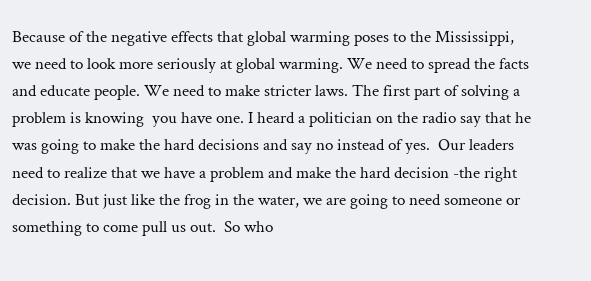Because of the negative effects that global warming poses to the Mississippi, we need to look more seriously at global warming. We need to spread the facts and educate people. We need to make stricter laws. The first part of solving a problem is knowing  you have one. I heard a politician on the radio say that he was going to make the hard decisions and say no instead of yes.  Our leaders need to realize that we have a problem and make the hard decision -the right decision. But just like the frog in the water, we are going to need someone or something to come pull us out.  So who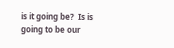is it going be?  Is is going to be our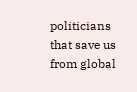politicians that save us from global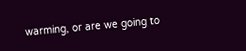warming, or are we going to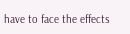have to face the effects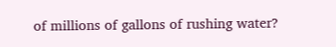of millions of gallons of rushing water?